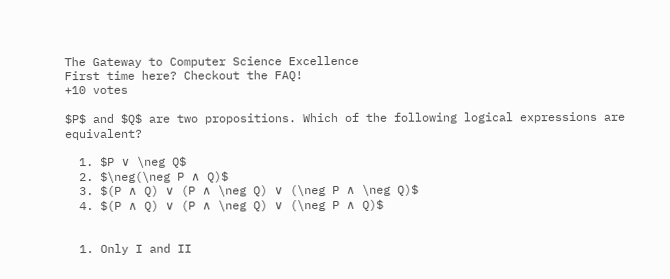The Gateway to Computer Science Excellence
First time here? Checkout the FAQ!
+10 votes

$P$ and $Q$ are two propositions. Which of the following logical expressions are equivalent?

  1. $P ∨ \neg Q$
  2. $\neg(\neg P ∧ Q)$
  3. $(P ∧ Q) ∨ (P ∧ \neg Q) ∨ (\neg P ∧ \neg Q)$
  4. $(P ∧ Q) ∨ (P ∧ \neg Q) ∨ (\neg P ∧ Q)$


  1. Only I and II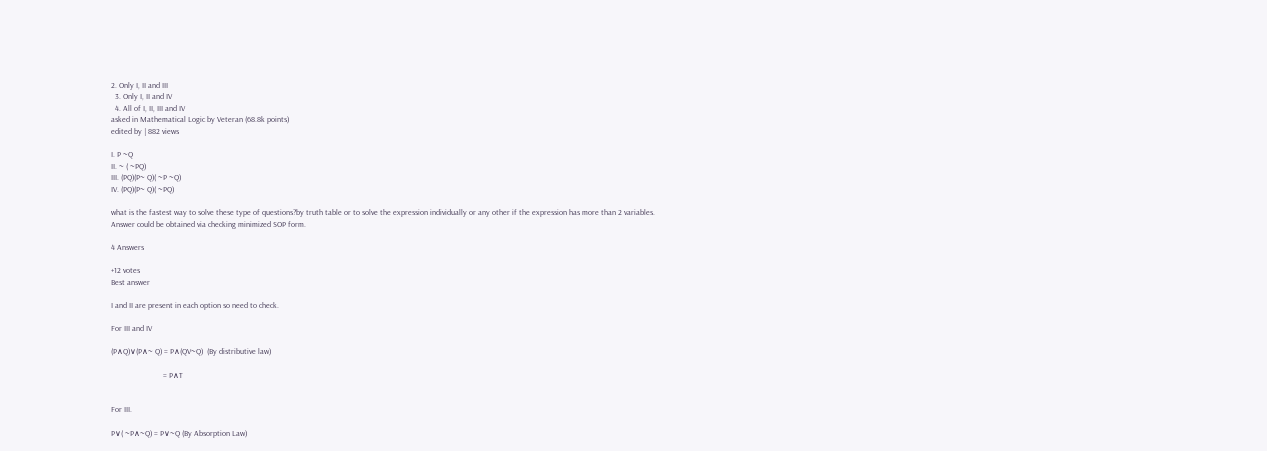2. Only I, II and III
  3. Only I, II and IV
  4. All of I, II, III and IV
asked in Mathematical Logic by Veteran (68.8k points)
edited by | 882 views

I. P ~Q
II. ~ ( ~PQ)
III. (PQ)(P~ Q)( ~P ~Q)
IV. (PQ)(P~ Q)( ~PQ)

what is the fastest way to solve these type of questions?by truth table or to solve the expression individually or any other if the expression has more than 2 variables.
Answer could be obtained via checking minimized SOP form.

4 Answers

+12 votes
Best answer

I and II are present in each option so need to check.

For III and IV

(P∧Q)∨(P∧~ Q) = P∧(QV~Q)  (By distributive law)

                          = P∧T


For III.

P∨( ~P∧~Q) = P∨~Q (By Absorption Law)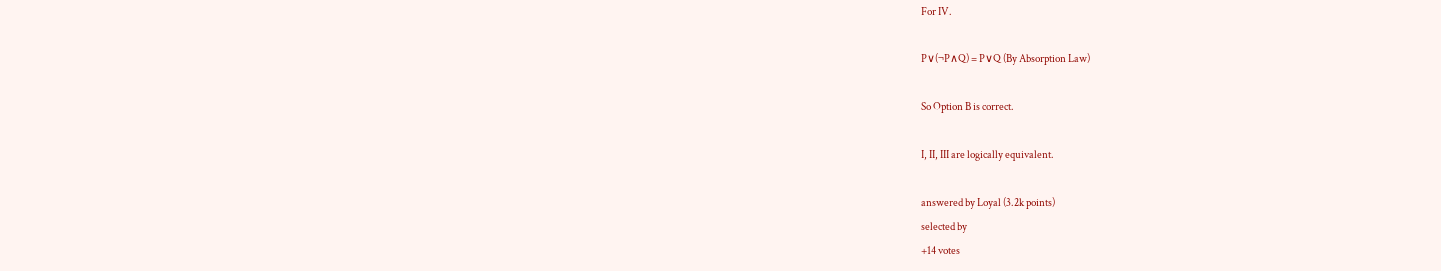For IV.

P∨(¬P∧Q) = P∨Q (By Absorption Law)

So Option B is correct.

I, II, III are logically equivalent.

answered by Loyal (3.2k points)
selected by
+14 votes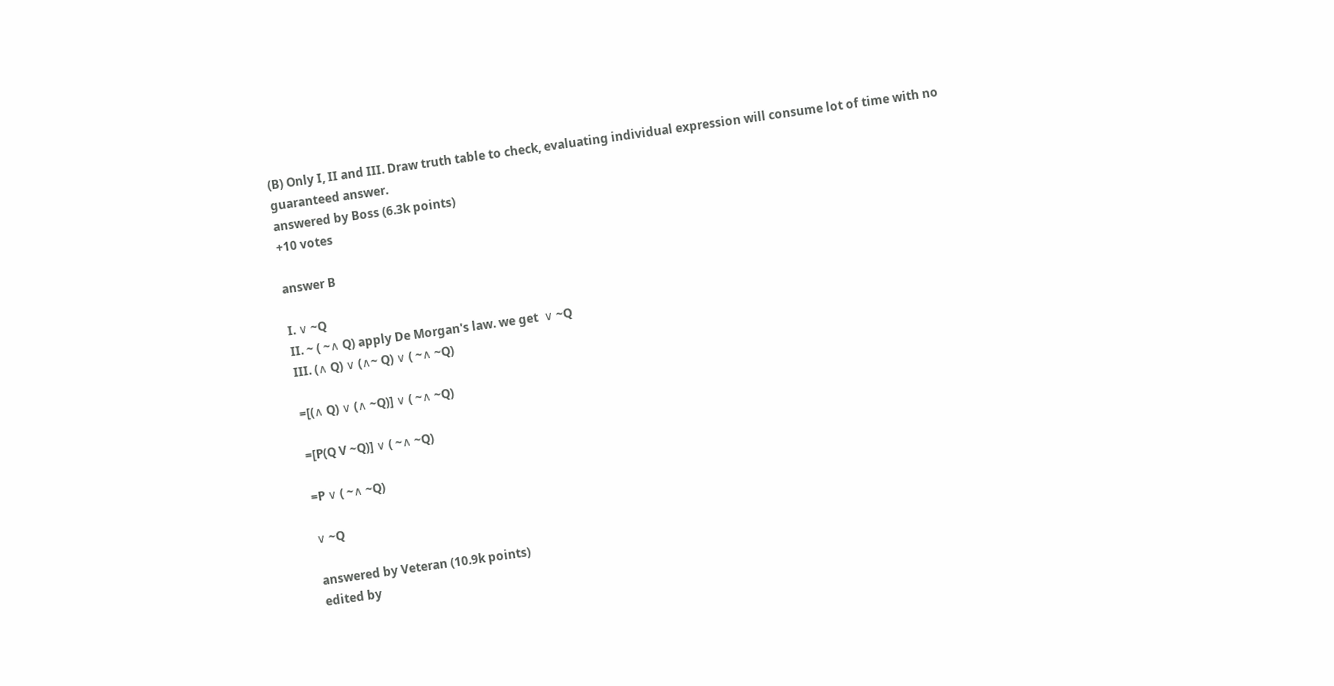(B) Only I, II and III. Draw truth table to check, evaluating individual expression will consume lot of time with no guaranteed answer.
answered by Boss (6.3k points)
+10 votes

answer B

I. ∨ ~Q
II. ~ ( ~∧ Q) apply De Morgan's law. we get  ∨ ~Q
III. (∧ Q) ∨ (∧~ Q) ∨ ( ~∧ ~Q)

=[(∧ Q) ∨ (∧ ~Q)] ∨ ( ~∧ ~Q)

=[P(Q V ~Q)] ∨ ( ~∧ ~Q)

=P ∨ ( ~∧ ~Q)

∨ ~Q

answered by Veteran (10.9k points)
edited by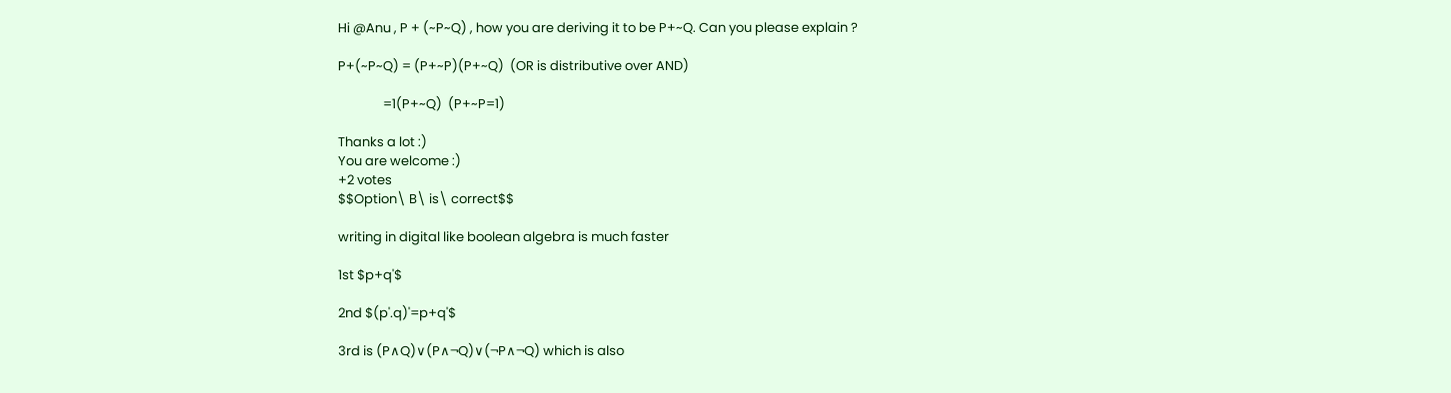Hi @Anu , P + (~P~Q) , how you are deriving it to be P+~Q. Can you please explain ?

P+(~P~Q) = (P+~P)(P+~Q)  (OR is distributive over AND)

               =1(P+~Q)  (P+~P=1)

Thanks a lot :)
You are welcome :)
+2 votes
$$Option\ B\ is\ correct$$

writing in digital like boolean algebra is much faster

1st $p+q'$

2nd $(p'.q)'=p+q'$

3rd is (P∧Q)∨(P∧¬Q)∨(¬P∧¬Q) which is also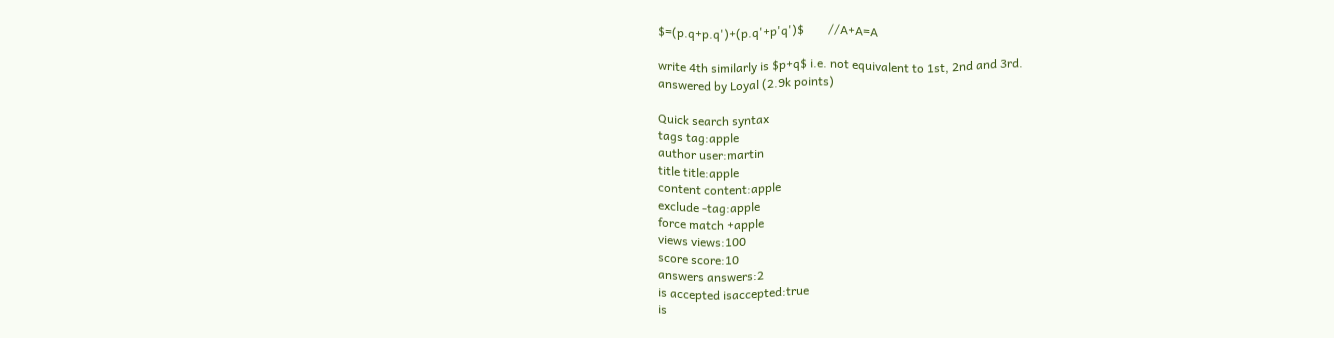$=(p.q+p.q')+(p.q'+p'q')$        //A+A=A

write 4th similarly is $p+q$ i.e. not equivalent to 1st, 2nd and 3rd.
answered by Loyal (2.9k points)

Quick search syntax
tags tag:apple
author user:martin
title title:apple
content content:apple
exclude -tag:apple
force match +apple
views views:100
score score:10
answers answers:2
is accepted isaccepted:true
is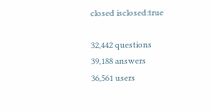closed isclosed:true

32,442 questions
39,188 answers
36,561 users